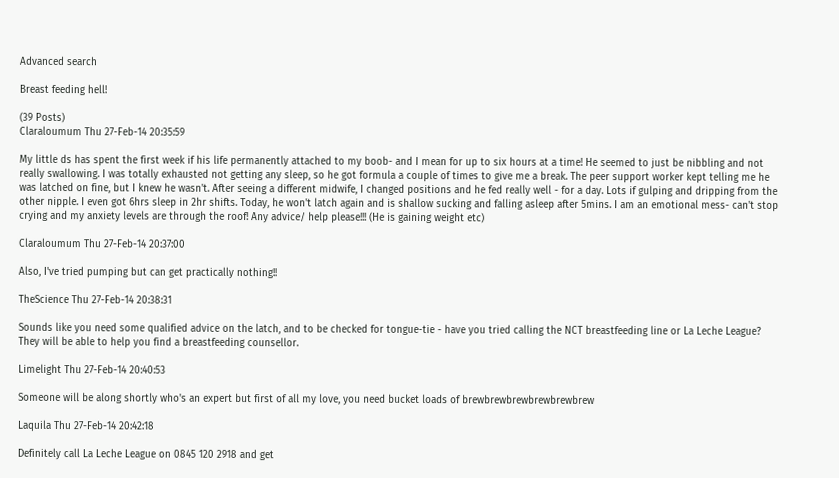Advanced search

Breast feeding hell!

(39 Posts)
Claraloumum Thu 27-Feb-14 20:35:59

My little ds has spent the first week if his life permanently attached to my boob- and I mean for up to six hours at a time! He seemed to just be nibbling and not really swallowing. I was totally exhausted not getting any sleep, so he got formula a couple of times to give me a break. The peer support worker kept telling me he was latched on fine, but I knew he wasn't. After seeing a different midwife, I changed positions and he fed really well - for a day. Lots if gulping and dripping from the other nipple. I even got 6hrs sleep in 2hr shifts. Today, he won't latch again and is shallow sucking and falling asleep after 5mins. I am an emotional mess- can't stop crying and my anxiety levels are through the roof! Any advice/ help please!!! (He is gaining weight etc)

Claraloumum Thu 27-Feb-14 20:37:00

Also, I've tried pumping but can get practically nothing!!

TheScience Thu 27-Feb-14 20:38:31

Sounds like you need some qualified advice on the latch, and to be checked for tongue-tie - have you tried calling the NCT breastfeeding line or La Leche League? They will be able to help you find a breastfeeding counsellor.

Limelight Thu 27-Feb-14 20:40:53

Someone will be along shortly who's an expert but first of all my love, you need bucket loads of brewbrewbrewbrewbrewbrew

Laquila Thu 27-Feb-14 20:42:18

Definitely call La Leche League on 0845 120 2918 and get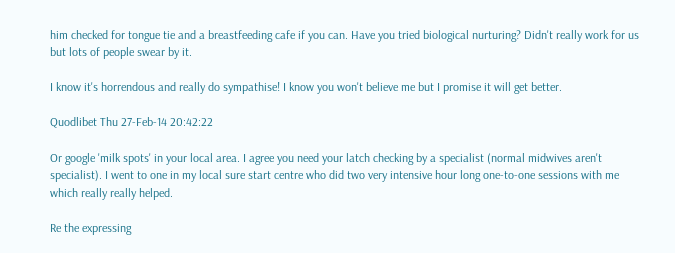him checked for tongue tie and a breastfeeding cafe if you can. Have you tried biological nurturing? Didn't really work for us but lots of people swear by it.

I know it's horrendous and really do sympathise! I know you won't believe me but I promise it will get better.

Quodlibet Thu 27-Feb-14 20:42:22

Or google 'milk spots' in your local area. I agree you need your latch checking by a specialist (normal midwives aren't specialist). I went to one in my local sure start centre who did two very intensive hour long one-to-one sessions with me which really really helped.

Re the expressing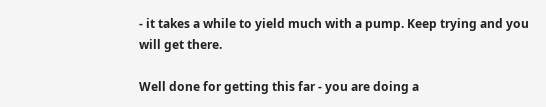- it takes a while to yield much with a pump. Keep trying and you will get there.

Well done for getting this far - you are doing a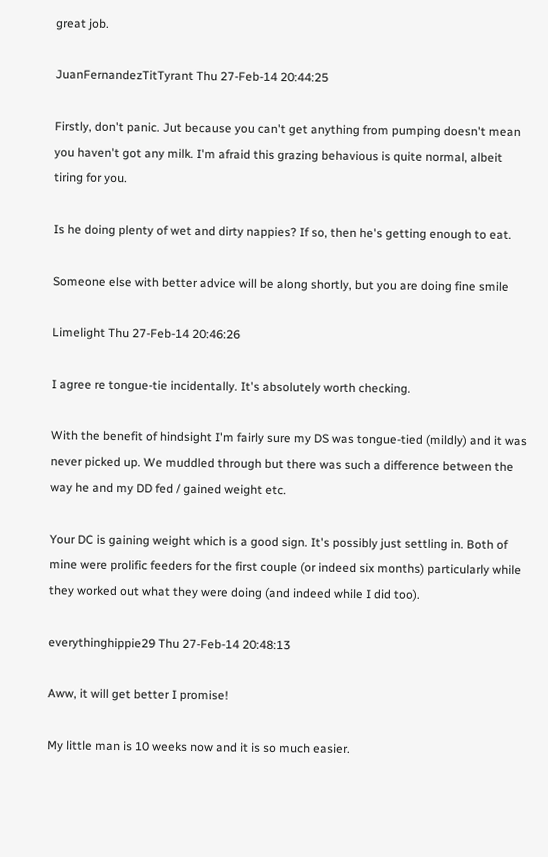great job.

JuanFernandezTitTyrant Thu 27-Feb-14 20:44:25

Firstly, don't panic. Jut because you can't get anything from pumping doesn't mean you haven't got any milk. I'm afraid this grazing behavious is quite normal, albeit tiring for you.

Is he doing plenty of wet and dirty nappies? If so, then he's getting enough to eat.

Someone else with better advice will be along shortly, but you are doing fine smile

Limelight Thu 27-Feb-14 20:46:26

I agree re tongue-tie incidentally. It's absolutely worth checking.

With the benefit of hindsight I'm fairly sure my DS was tongue-tied (mildly) and it was never picked up. We muddled through but there was such a difference between the way he and my DD fed / gained weight etc.

Your DC is gaining weight which is a good sign. It's possibly just settling in. Both of mine were prolific feeders for the first couple (or indeed six months) particularly while they worked out what they were doing (and indeed while I did too).

everythinghippie29 Thu 27-Feb-14 20:48:13

Aww, it will get better I promise!

My little man is 10 weeks now and it is so much easier.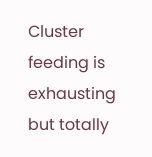Cluster feeding is exhausting but totally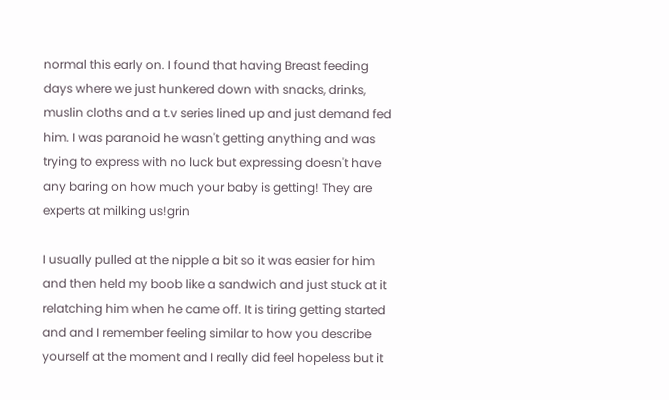normal this early on. I found that having Breast feeding days where we just hunkered down with snacks, drinks, muslin cloths and a t.v series lined up and just demand fed him. I was paranoid he wasn't getting anything and was trying to express with no luck but expressing doesn't have any baring on how much your baby is getting! They are experts at milking us!grin

I usually pulled at the nipple a bit so it was easier for him and then held my boob like a sandwich and just stuck at it relatching him when he came off. It is tiring getting started and and I remember feeling similar to how you describe yourself at the moment and I really did feel hopeless but it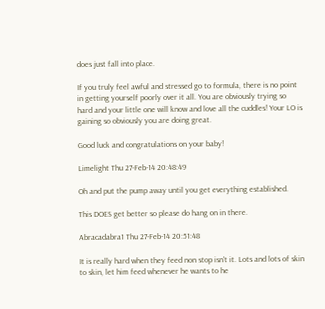does just fall into place.

If you truly feel awful and stressed go to formula, there is no point in getting yourself poorly over it all. You are obviously trying so hard and your little one will know and love all the cuddles! Your LO is gaining so obviously you are doing great.

Good luck and congratulations on your baby!

Limelight Thu 27-Feb-14 20:48:49

Oh and put the pump away until you get everything established.

This DOES get better so please do hang on in there.

Abracadabra1 Thu 27-Feb-14 20:51:48

It is really hard when they feed non stop isn't it. Lots and lots of skin to skin, let him feed whenever he wants to he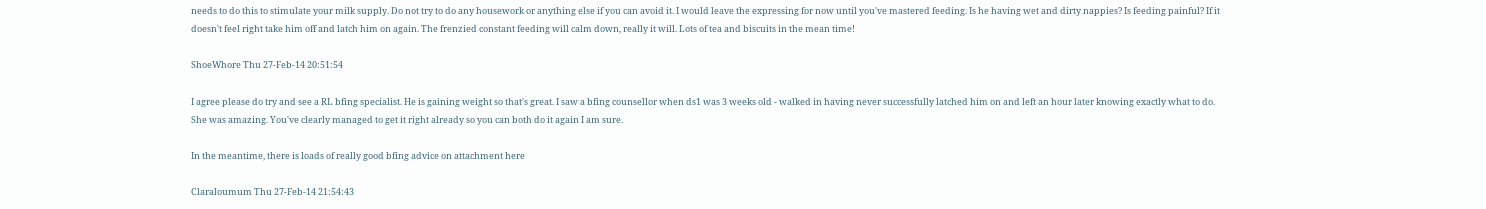needs to do this to stimulate your milk supply. Do not try to do any housework or anything else if you can avoid it. I would leave the expressing for now until you've mastered feeding. Is he having wet and dirty nappies? Is feeding painful? If it doesn't feel right take him off and latch him on again. The frenzied constant feeding will calm down, really it will. Lots of tea and biscuits in the mean time!

ShoeWhore Thu 27-Feb-14 20:51:54

I agree please do try and see a RL bfing specialist. He is gaining weight so that's great. I saw a bfing counsellor when ds1 was 3 weeks old - walked in having never successfully latched him on and left an hour later knowing exactly what to do. She was amazing. You've clearly managed to get it right already so you can both do it again I am sure.

In the meantime, there is loads of really good bfing advice on attachment here

Claraloumum Thu 27-Feb-14 21:54:43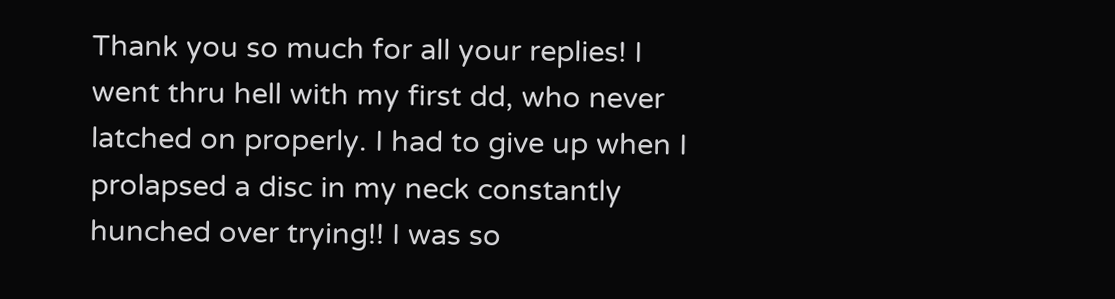Thank you so much for all your replies! I went thru hell with my first dd, who never latched on properly. I had to give up when I prolapsed a disc in my neck constantly hunched over trying!! I was so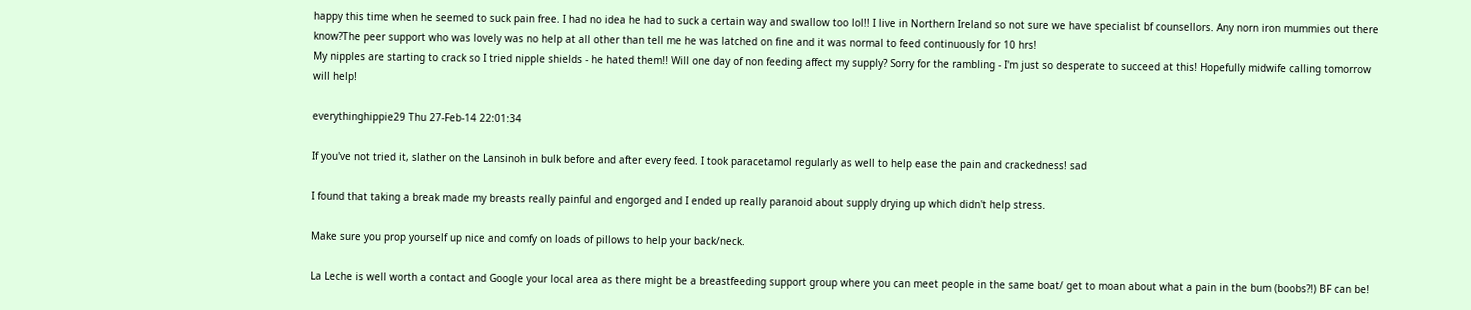happy this time when he seemed to suck pain free. I had no idea he had to suck a certain way and swallow too lol!! I live in Northern Ireland so not sure we have specialist bf counsellors. Any norn iron mummies out there know?The peer support who was lovely was no help at all other than tell me he was latched on fine and it was normal to feed continuously for 10 hrs!
My nipples are starting to crack so I tried nipple shields - he hated them!! Will one day of non feeding affect my supply? Sorry for the rambling - I'm just so desperate to succeed at this! Hopefully midwife calling tomorrow will help!

everythinghippie29 Thu 27-Feb-14 22:01:34

If you've not tried it, slather on the Lansinoh in bulk before and after every feed. I took paracetamol regularly as well to help ease the pain and crackedness! sad

I found that taking a break made my breasts really painful and engorged and I ended up really paranoid about supply drying up which didn't help stress.

Make sure you prop yourself up nice and comfy on loads of pillows to help your back/neck.

La Leche is well worth a contact and Google your local area as there might be a breastfeeding support group where you can meet people in the same boat/ get to moan about what a pain in the bum (boobs?!) BF can be!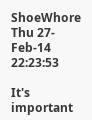ShoeWhore Thu 27-Feb-14 22:23:53

It's important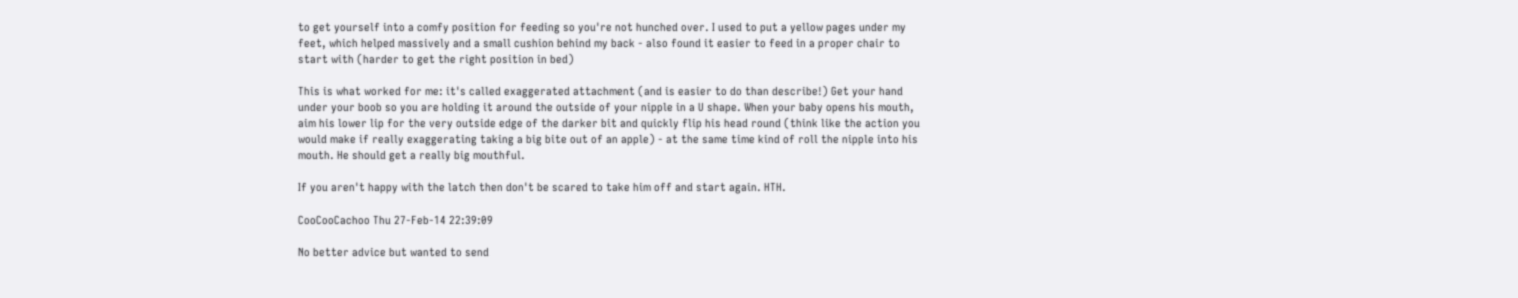to get yourself into a comfy position for feeding so you're not hunched over. I used to put a yellow pages under my feet, which helped massively and a small cushion behind my back - also found it easier to feed in a proper chair to start with (harder to get the right position in bed)

This is what worked for me: it's called exaggerated attachment (and is easier to do than describe!) Get your hand under your boob so you are holding it around the outside of your nipple in a U shape. When your baby opens his mouth, aim his lower lip for the very outside edge of the darker bit and quickly flip his head round (think like the action you would make if really exaggerating taking a big bite out of an apple) - at the same time kind of roll the nipple into his mouth. He should get a really big mouthful.

If you aren't happy with the latch then don't be scared to take him off and start again. HTH.

CooCooCachoo Thu 27-Feb-14 22:39:09

No better advice but wanted to send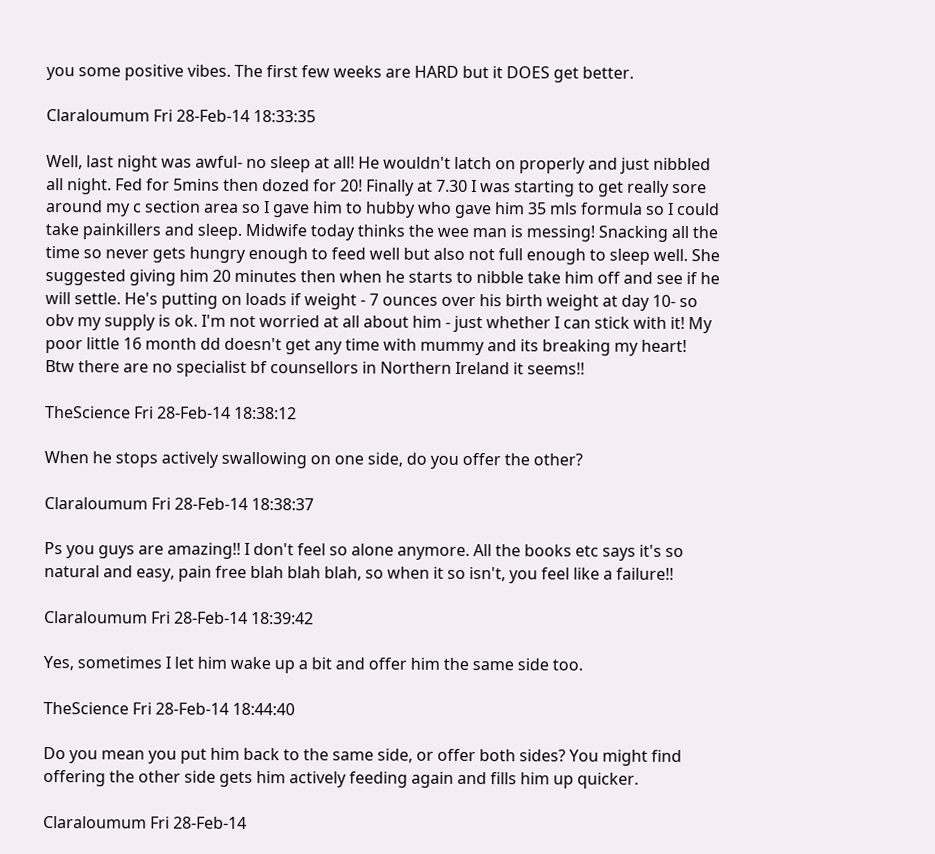you some positive vibes. The first few weeks are HARD but it DOES get better.

Claraloumum Fri 28-Feb-14 18:33:35

Well, last night was awful- no sleep at all! He wouldn't latch on properly and just nibbled all night. Fed for 5mins then dozed for 20! Finally at 7.30 I was starting to get really sore around my c section area so I gave him to hubby who gave him 35 mls formula so I could take painkillers and sleep. Midwife today thinks the wee man is messing! Snacking all the time so never gets hungry enough to feed well but also not full enough to sleep well. She suggested giving him 20 minutes then when he starts to nibble take him off and see if he will settle. He's putting on loads if weight - 7 ounces over his birth weight at day 10- so obv my supply is ok. I'm not worried at all about him - just whether I can stick with it! My poor little 16 month dd doesn't get any time with mummy and its breaking my heart!
Btw there are no specialist bf counsellors in Northern Ireland it seems!!

TheScience Fri 28-Feb-14 18:38:12

When he stops actively swallowing on one side, do you offer the other?

Claraloumum Fri 28-Feb-14 18:38:37

Ps you guys are amazing!! I don't feel so alone anymore. All the books etc says it's so natural and easy, pain free blah blah blah, so when it so isn't, you feel like a failure!!

Claraloumum Fri 28-Feb-14 18:39:42

Yes, sometimes I let him wake up a bit and offer him the same side too.

TheScience Fri 28-Feb-14 18:44:40

Do you mean you put him back to the same side, or offer both sides? You might find offering the other side gets him actively feeding again and fills him up quicker.

Claraloumum Fri 28-Feb-14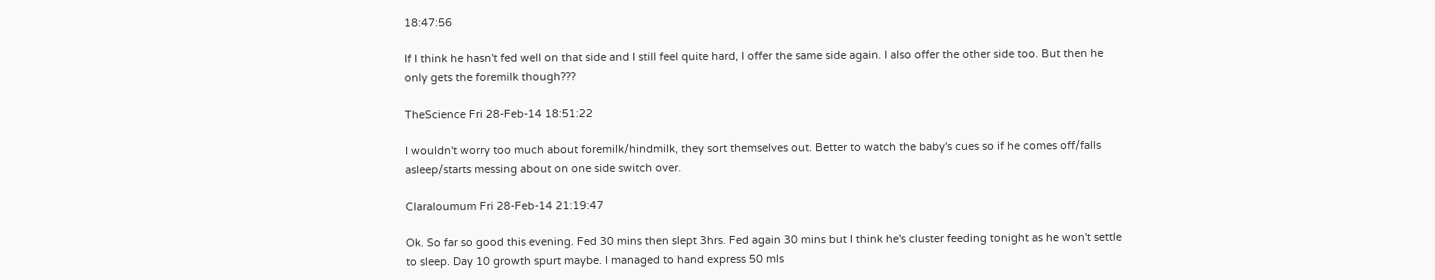18:47:56

If I think he hasn't fed well on that side and I still feel quite hard, I offer the same side again. I also offer the other side too. But then he only gets the foremilk though???

TheScience Fri 28-Feb-14 18:51:22

I wouldn't worry too much about foremilk/hindmilk, they sort themselves out. Better to watch the baby's cues so if he comes off/falls asleep/starts messing about on one side switch over.

Claraloumum Fri 28-Feb-14 21:19:47

Ok. So far so good this evening. Fed 30 mins then slept 3hrs. Fed again 30 mins but I think he's cluster feeding tonight as he won't settle to sleep. Day 10 growth spurt maybe. I managed to hand express 50 mls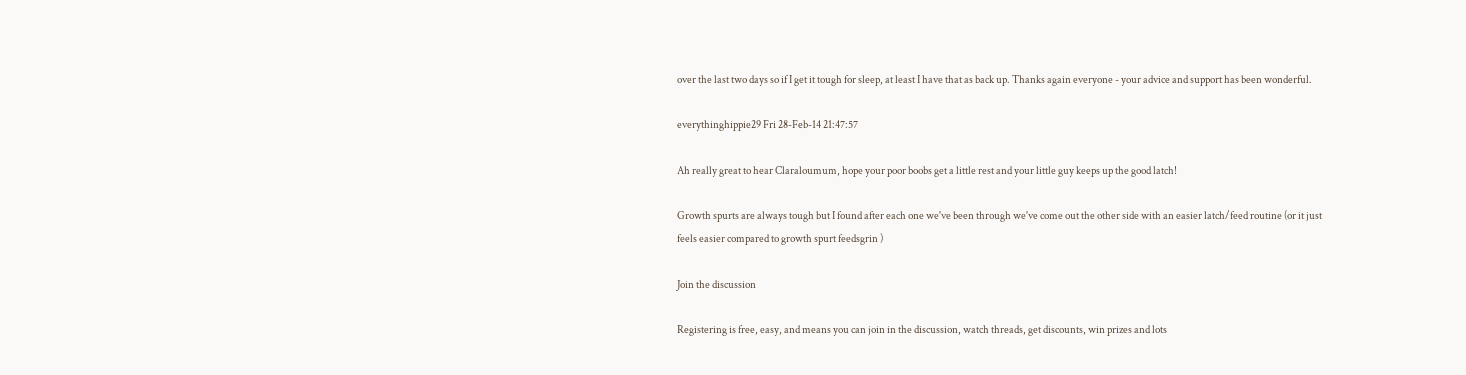over the last two days so if I get it tough for sleep, at least I have that as back up. Thanks again everyone - your advice and support has been wonderful.

everythinghippie29 Fri 28-Feb-14 21:47:57

Ah really great to hear Claraloumum, hope your poor boobs get a little rest and your little guy keeps up the good latch!

Growth spurts are always tough but I found after each one we've been through we've come out the other side with an easier latch/feed routine (or it just feels easier compared to growth spurt feedsgrin )

Join the discussion

Registering is free, easy, and means you can join in the discussion, watch threads, get discounts, win prizes and lots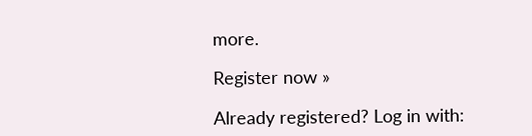more.

Register now »

Already registered? Log in with: